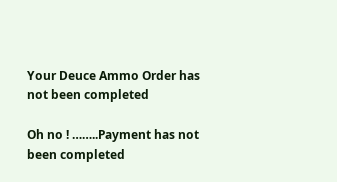Your Deuce Ammo Order has not been completed

Oh no ! ……..Payment has not been completed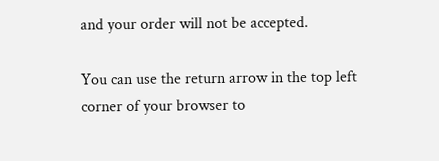and your order will not be accepted.

You can use the return arrow in the top left corner of your browser to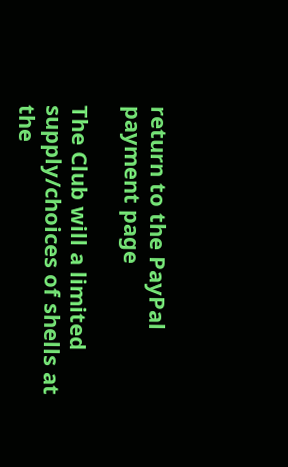return to the PayPal payment page

The Club will a limited supply/choices of shells at the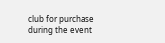club for purchase during the event